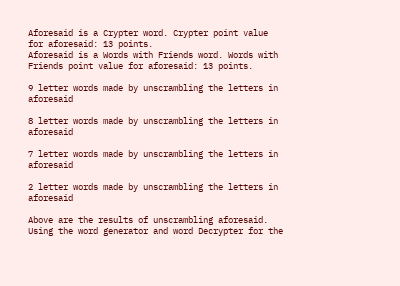Aforesaid is a Crypter word. Crypter point value for aforesaid: 13 points.
Aforesaid is a Words with Friends word. Words with Friends point value for aforesaid: 13 points.

9 letter words made by unscrambling the letters in aforesaid

8 letter words made by unscrambling the letters in aforesaid

7 letter words made by unscrambling the letters in aforesaid

2 letter words made by unscrambling the letters in aforesaid

Above are the results of unscrambling aforesaid. Using the word generator and word Decrypter for the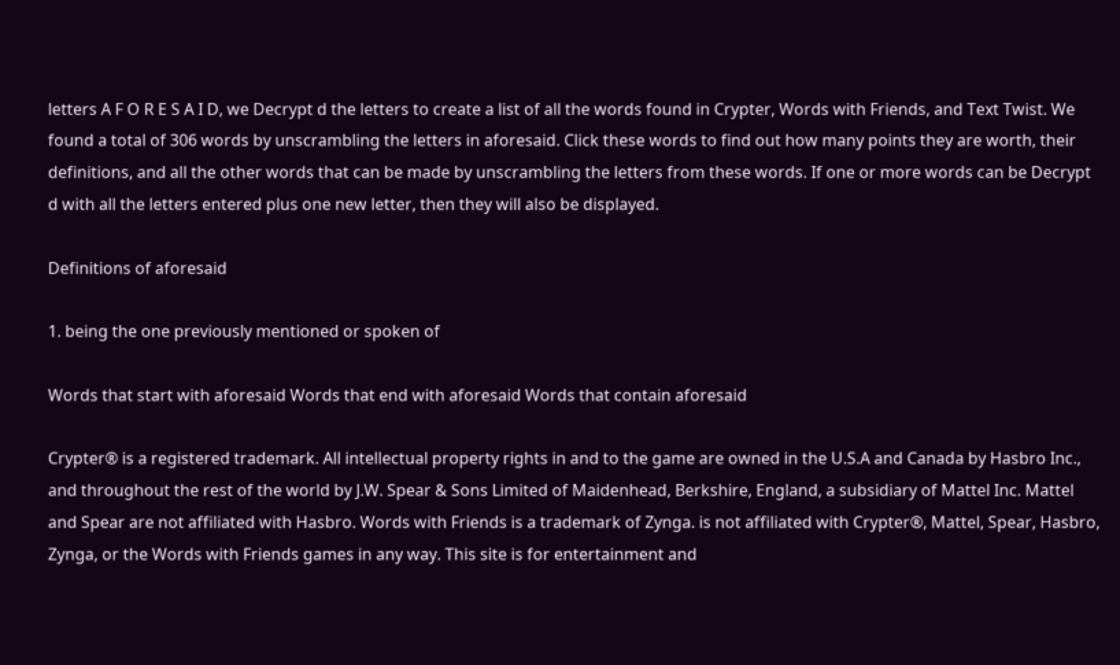letters A F O R E S A I D, we Decrypt d the letters to create a list of all the words found in Crypter, Words with Friends, and Text Twist. We found a total of 306 words by unscrambling the letters in aforesaid. Click these words to find out how many points they are worth, their definitions, and all the other words that can be made by unscrambling the letters from these words. If one or more words can be Decrypt d with all the letters entered plus one new letter, then they will also be displayed.

Definitions of aforesaid

1. being the one previously mentioned or spoken of

Words that start with aforesaid Words that end with aforesaid Words that contain aforesaid

Crypter® is a registered trademark. All intellectual property rights in and to the game are owned in the U.S.A and Canada by Hasbro Inc., and throughout the rest of the world by J.W. Spear & Sons Limited of Maidenhead, Berkshire, England, a subsidiary of Mattel Inc. Mattel and Spear are not affiliated with Hasbro. Words with Friends is a trademark of Zynga. is not affiliated with Crypter®, Mattel, Spear, Hasbro, Zynga, or the Words with Friends games in any way. This site is for entertainment and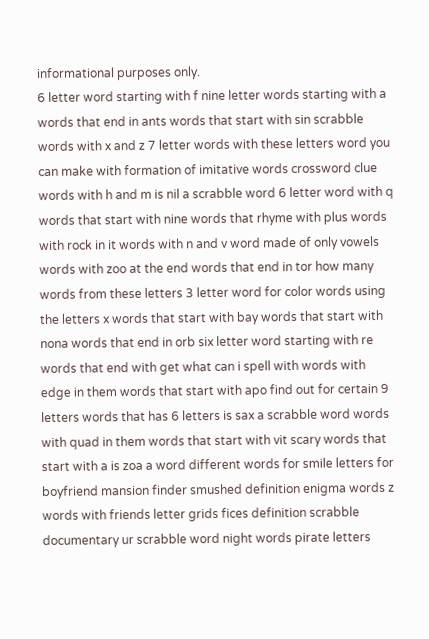informational purposes only.
6 letter word starting with f nine letter words starting with a words that end in ants words that start with sin scrabble words with x and z 7 letter words with these letters word you can make with formation of imitative words crossword clue words with h and m is nil a scrabble word 6 letter word with q words that start with nine words that rhyme with plus words with rock in it words with n and v word made of only vowels words with zoo at the end words that end in tor how many words from these letters 3 letter word for color words using the letters x words that start with bay words that start with nona words that end in orb six letter word starting with re words that end with get what can i spell with words with edge in them words that start with apo find out for certain 9 letters words that has 6 letters is sax a scrabble word words with quad in them words that start with vit scary words that start with a is zoa a word different words for smile letters for boyfriend mansion finder smushed definition enigma words z words with friends letter grids fices definition scrabble documentary ur scrabble word night words pirate letters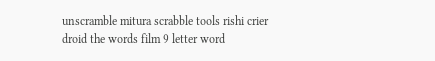unscramble mitura scrabble tools rishi crier droid the words film 9 letter word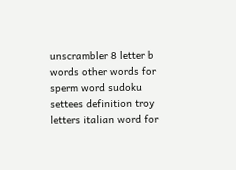unscrambler 8 letter b words other words for sperm word sudoku settees definition troy letters italian word for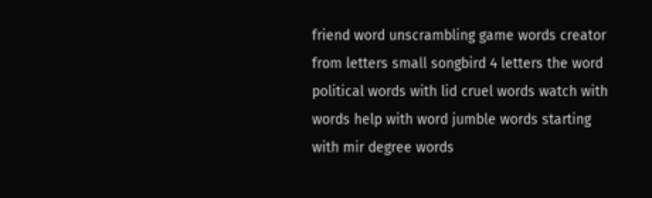friend word unscrambling game words creator from letters small songbird 4 letters the word political words with lid cruel words watch with words help with word jumble words starting with mir degree words